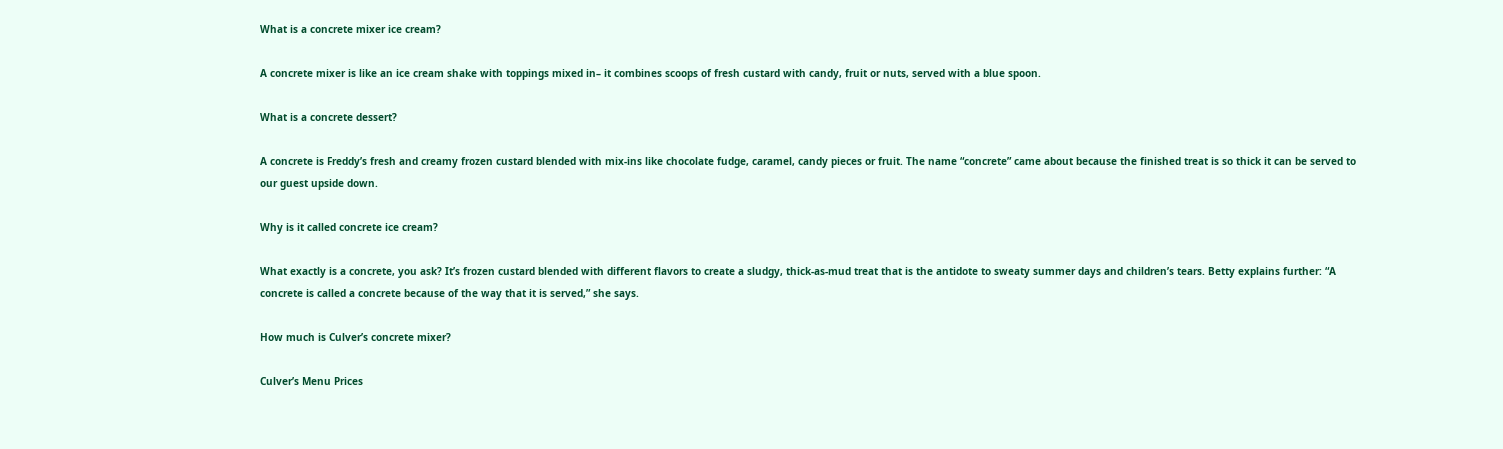What is a concrete mixer ice cream?

A concrete mixer is like an ice cream shake with toppings mixed in– it combines scoops of fresh custard with candy, fruit or nuts, served with a blue spoon.

What is a concrete dessert?

A concrete is Freddy’s fresh and creamy frozen custard blended with mix-ins like chocolate fudge, caramel, candy pieces or fruit. The name “concrete” came about because the finished treat is so thick it can be served to our guest upside down.

Why is it called concrete ice cream?

What exactly is a concrete, you ask? It’s frozen custard blended with different flavors to create a sludgy, thick-as-mud treat that is the antidote to sweaty summer days and children’s tears. Betty explains further: “A concrete is called a concrete because of the way that it is served,” she says.

How much is Culver’s concrete mixer?

Culver’s Menu Prices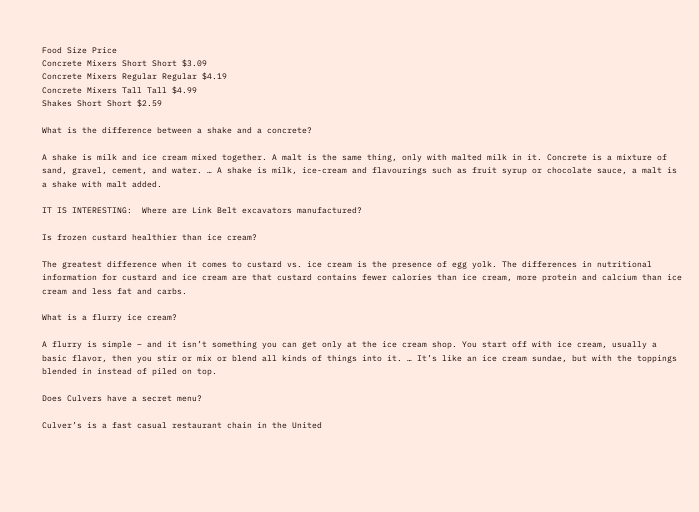Food Size Price
Concrete Mixers Short Short $3.09
Concrete Mixers Regular Regular $4.19
Concrete Mixers Tall Tall $4.99
Shakes Short Short $2.59

What is the difference between a shake and a concrete?

A shake is milk and ice cream mixed together. A malt is the same thing, only with malted milk in it. Concrete is a mixture of sand, gravel, cement, and water. … A shake is milk, ice-cream and flavourings such as fruit syrup or chocolate sauce, a malt is a shake with malt added.

IT IS INTERESTING:  Where are Link Belt excavators manufactured?

Is frozen custard healthier than ice cream?

The greatest difference when it comes to custard vs. ice cream is the presence of egg yolk. The differences in nutritional information for custard and ice cream are that custard contains fewer calories than ice cream, more protein and calcium than ice cream and less fat and carbs.

What is a flurry ice cream?

A flurry is simple – and it isn’t something you can get only at the ice cream shop. You start off with ice cream, usually a basic flavor, then you stir or mix or blend all kinds of things into it. … It’s like an ice cream sundae, but with the toppings blended in instead of piled on top.

Does Culvers have a secret menu?

Culver’s is a fast casual restaurant chain in the United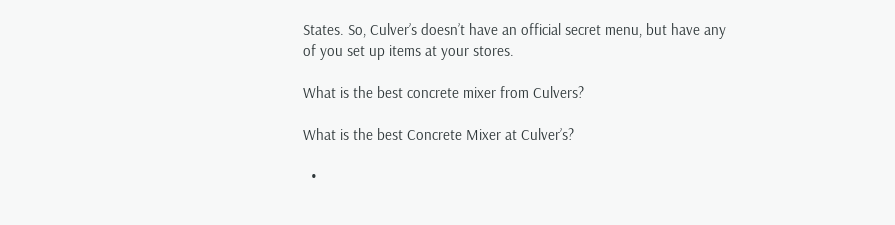States. So, Culver’s doesn’t have an official secret menu, but have any of you set up items at your stores.

What is the best concrete mixer from Culvers?

What is the best Concrete Mixer at Culver’s?

  •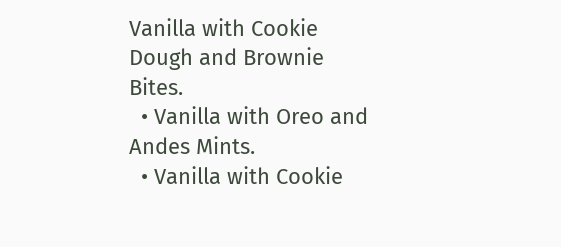Vanilla with Cookie Dough and Brownie Bites.
  • Vanilla with Oreo and Andes Mints.
  • Vanilla with Cookie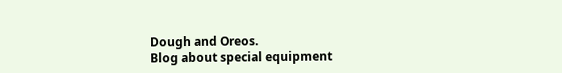Dough and Oreos.
Blog about special equipment